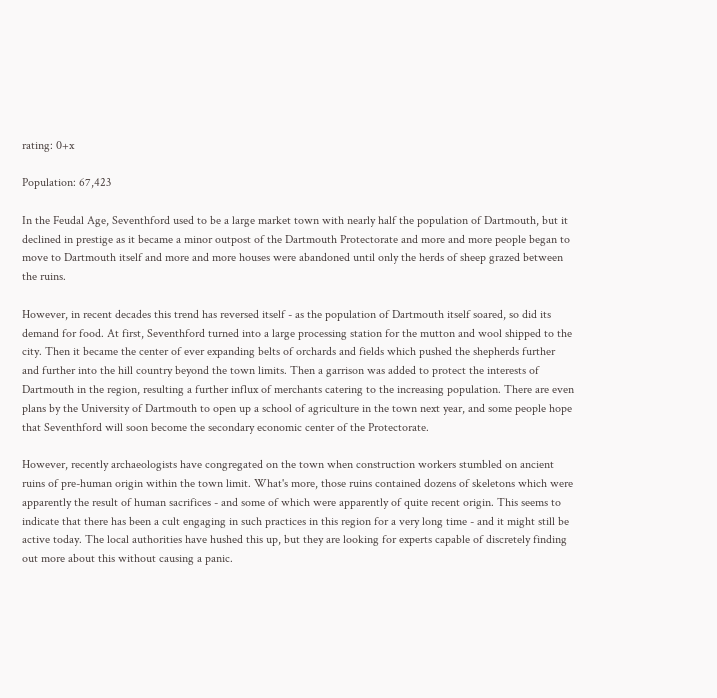rating: 0+x

Population: 67,423

In the Feudal Age, Seventhford used to be a large market town with nearly half the population of Dartmouth, but it declined in prestige as it became a minor outpost of the Dartmouth Protectorate and more and more people began to move to Dartmouth itself and more and more houses were abandoned until only the herds of sheep grazed between the ruins.

However, in recent decades this trend has reversed itself - as the population of Dartmouth itself soared, so did its demand for food. At first, Seventhford turned into a large processing station for the mutton and wool shipped to the city. Then it became the center of ever expanding belts of orchards and fields which pushed the shepherds further and further into the hill country beyond the town limits. Then a garrison was added to protect the interests of Dartmouth in the region, resulting a further influx of merchants catering to the increasing population. There are even plans by the University of Dartmouth to open up a school of agriculture in the town next year, and some people hope that Seventhford will soon become the secondary economic center of the Protectorate.

However, recently archaeologists have congregated on the town when construction workers stumbled on ancient ruins of pre-human origin within the town limit. What's more, those ruins contained dozens of skeletons which were apparently the result of human sacrifices - and some of which were apparently of quite recent origin. This seems to indicate that there has been a cult engaging in such practices in this region for a very long time - and it might still be active today. The local authorities have hushed this up, but they are looking for experts capable of discretely finding out more about this without causing a panic.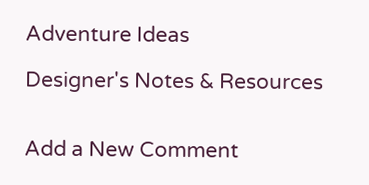Adventure Ideas

Designer's Notes & Resources


Add a New Comment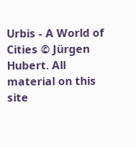Urbis - A World of Cities © Jürgen Hubert. All material on this site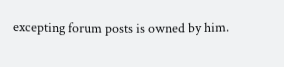excepting forum posts is owned by him.